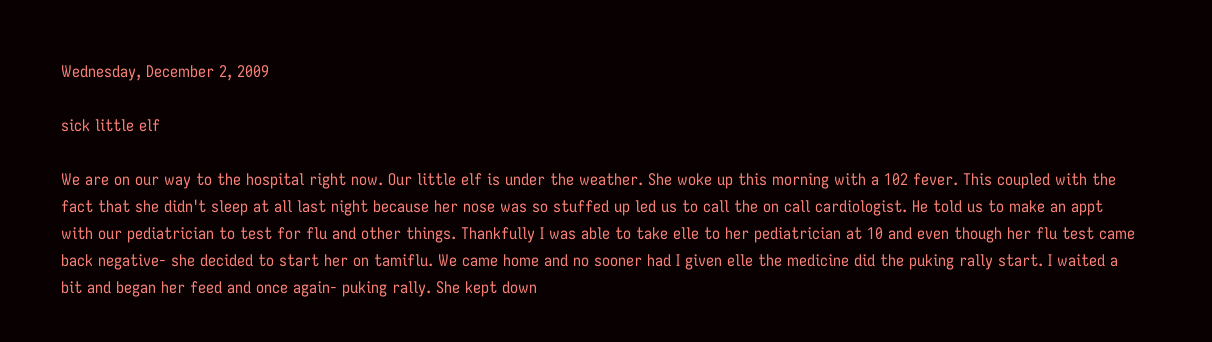Wednesday, December 2, 2009

sick little elf

We are on our way to the hospital right now. Our little elf is under the weather. She woke up this morning with a 102 fever. This coupled with the fact that she didn't sleep at all last night because her nose was so stuffed up led us to call the on call cardiologist. He told us to make an appt with our pediatrician to test for flu and other things. Thankfully I was able to take elle to her pediatrician at 10 and even though her flu test came back negative- she decided to start her on tamiflu. We came home and no sooner had I given elle the medicine did the puking rally start. I waited a bit and began her feed and once again- puking rally. She kept down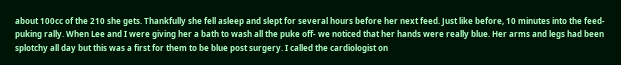about 100cc of the 210 she gets. Thankfully she fell asleep and slept for several hours before her next feed. Just like before, 10 minutes into the feed- puking rally. When Lee and I were giving her a bath to wash all the puke off- we noticed that her hands were really blue. Her arms and legs had been splotchy all day but this was a first for them to be blue post surgery. I called the cardiologist on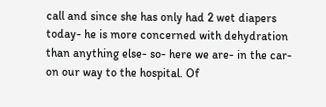call and since she has only had 2 wet diapers today- he is more concerned with dehydration than anything else- so- here we are- in the car- on our way to the hospital. Of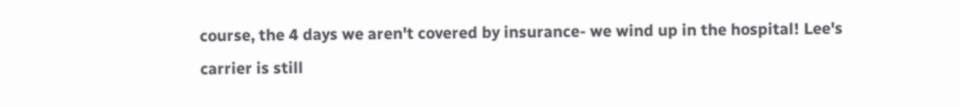course, the 4 days we aren't covered by insurance- we wind up in the hospital! Lee's carrier is still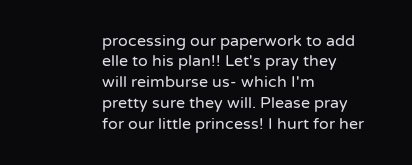processing our paperwork to add elle to his plan!! Let's pray they will reimburse us- which I'm pretty sure they will. Please pray for our little princess! I hurt for her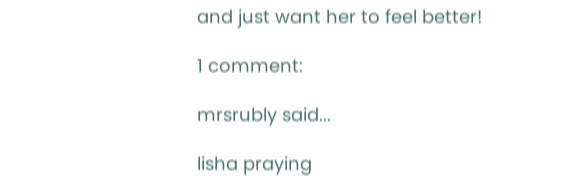and just want her to feel better!

1 comment:

mrsrubly said...

lisha praying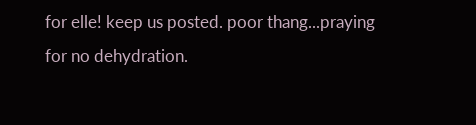for elle! keep us posted. poor thang...praying for no dehydration.